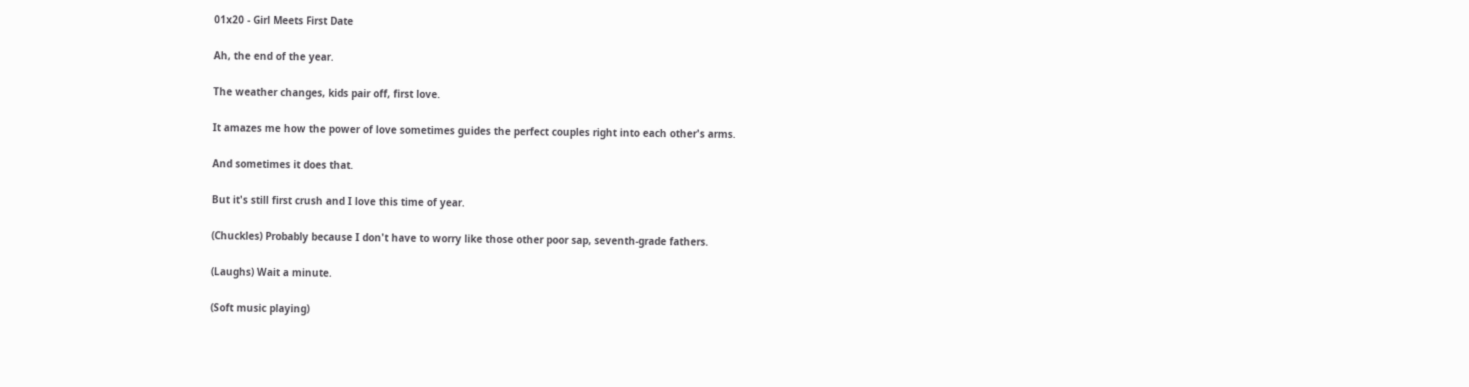01x20 - Girl Meets First Date

Ah, the end of the year.

The weather changes, kids pair off, first love.

It amazes me how the power of love sometimes guides the perfect couples right into each other's arms.

And sometimes it does that.

But it's still first crush and I love this time of year.

(Chuckles) Probably because I don't have to worry like those other poor sap, seventh-grade fathers.

(Laughs) Wait a minute.

(Soft music playing)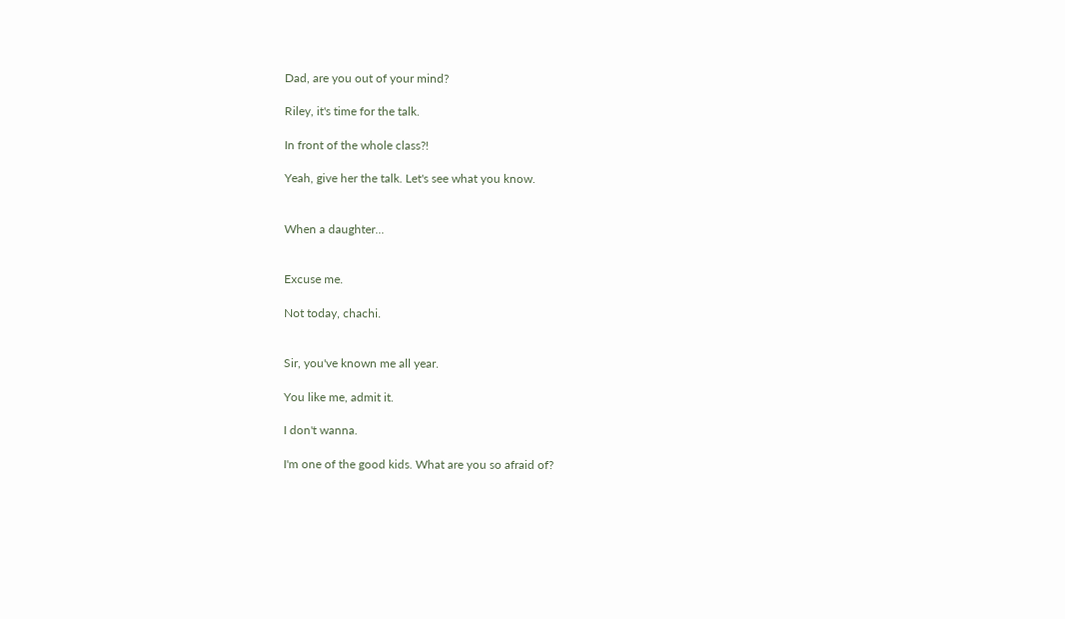Dad, are you out of your mind?

Riley, it's time for the talk.

In front of the whole class?!

Yeah, give her the talk. Let's see what you know.


When a daughter...


Excuse me.

Not today, chachi.


Sir, you've known me all year.

You like me, admit it.

I don't wanna.

I'm one of the good kids. What are you so afraid of?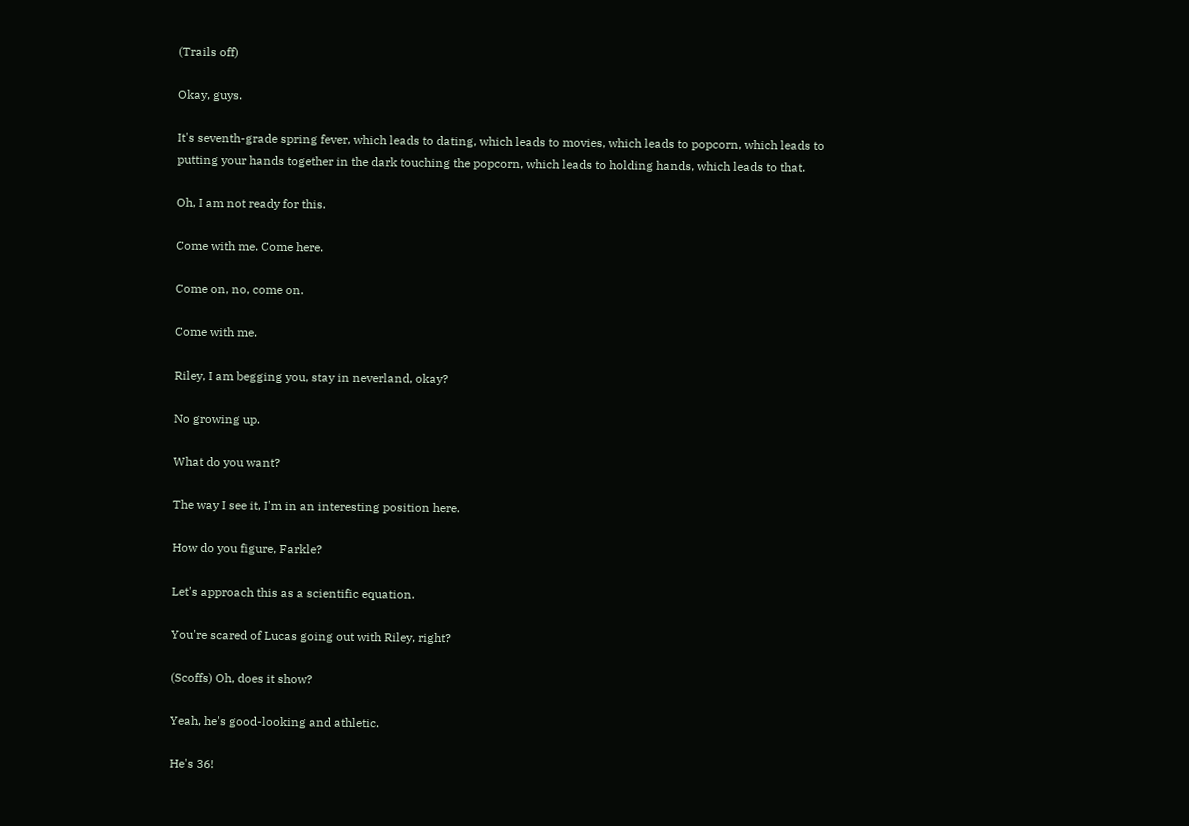(Trails off)

Okay, guys.

It's seventh-grade spring fever, which leads to dating, which leads to movies, which leads to popcorn, which leads to putting your hands together in the dark touching the popcorn, which leads to holding hands, which leads to that.

Oh, I am not ready for this.

Come with me. Come here.

Come on, no, come on.

Come with me.

Riley, I am begging you, stay in neverland, okay?

No growing up.

What do you want?

The way I see it, I'm in an interesting position here.

How do you figure, Farkle?

Let's approach this as a scientific equation.

You're scared of Lucas going out with Riley, right?

(Scoffs) Oh, does it show?

Yeah, he's good-looking and athletic.

He's 36!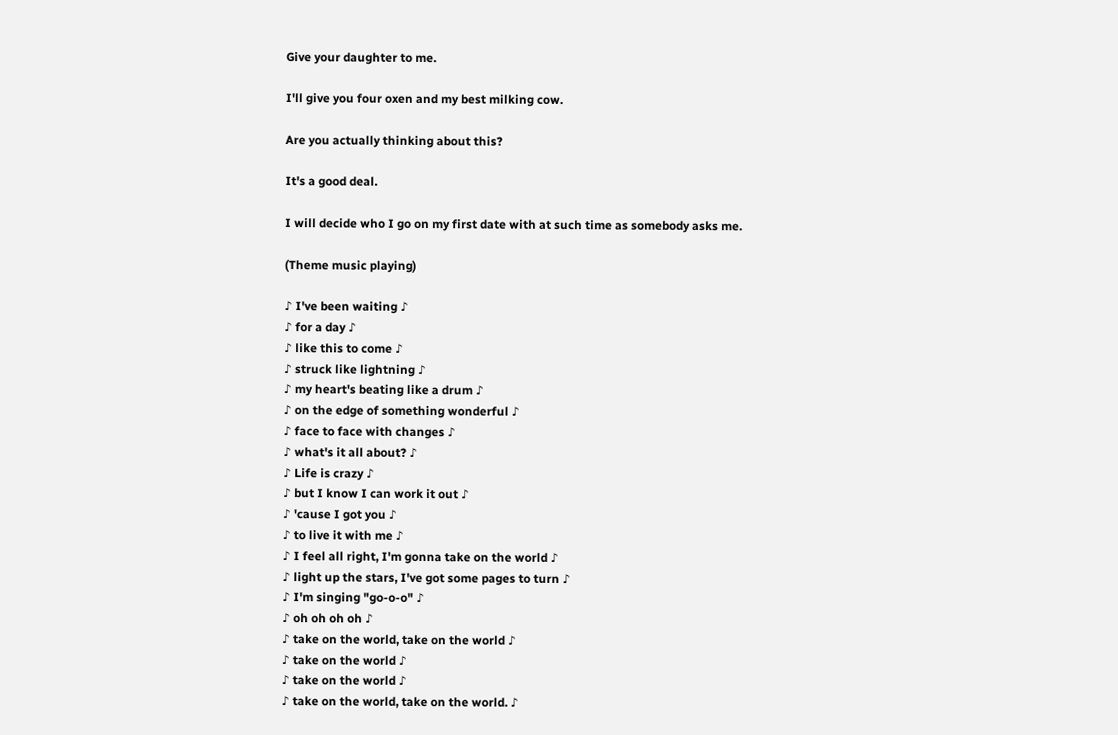Give your daughter to me.

I'll give you four oxen and my best milking cow.

Are you actually thinking about this?

It's a good deal.

I will decide who I go on my first date with at such time as somebody asks me.

(Theme music playing)

♪ I've been waiting ♪
♪ for a day ♪
♪ like this to come ♪
♪ struck like lightning ♪
♪ my heart's beating like a drum ♪
♪ on the edge of something wonderful ♪
♪ face to face with changes ♪
♪ what's it all about? ♪
♪ Life is crazy ♪
♪ but I know I can work it out ♪
♪ 'cause I got you ♪
♪ to live it with me ♪
♪ I feel all right, I'm gonna take on the world ♪
♪ light up the stars, I've got some pages to turn ♪
♪ I'm singing "go-o-o" ♪
♪ oh oh oh oh ♪
♪ take on the world, take on the world ♪
♪ take on the world ♪
♪ take on the world ♪
♪ take on the world, take on the world. ♪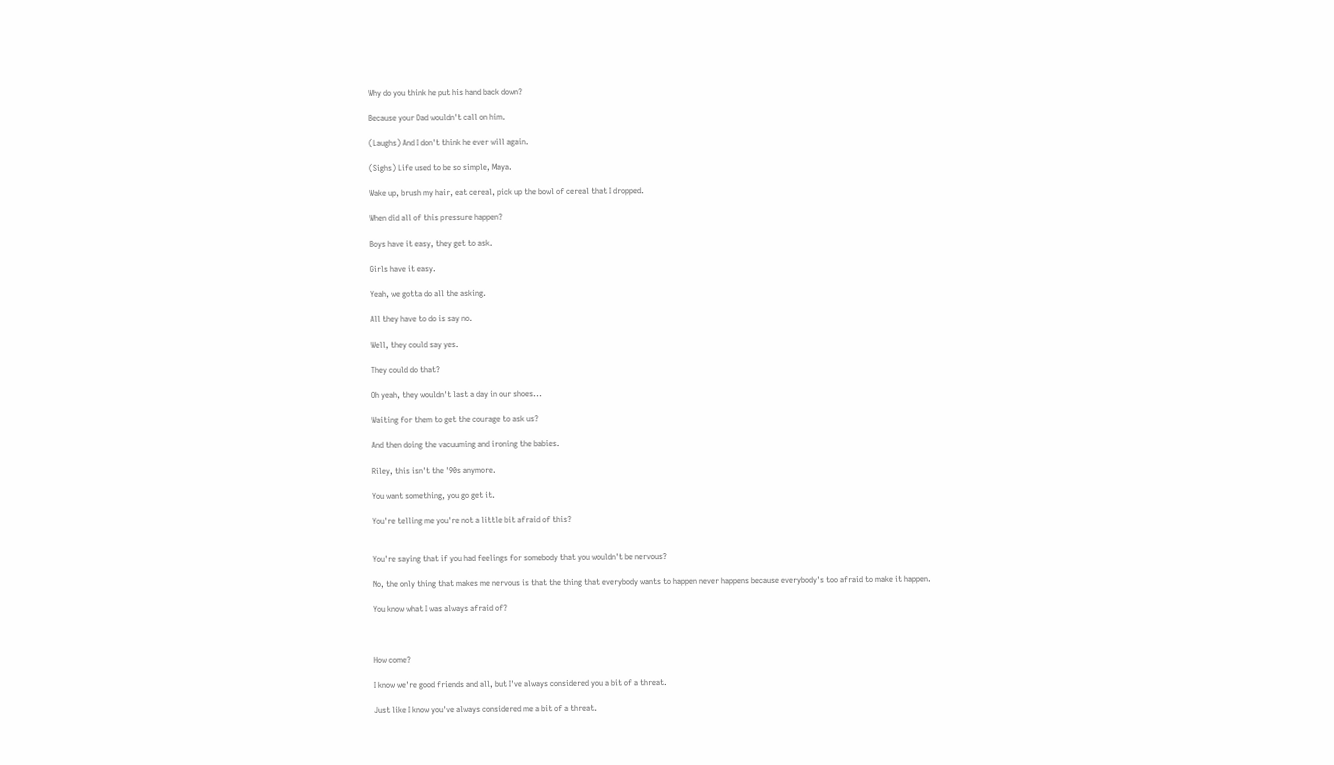Why do you think he put his hand back down?

Because your Dad wouldn't call on him.

(Laughs) And I don't think he ever will again.

(Sighs) Life used to be so simple, Maya.

Wake up, brush my hair, eat cereal, pick up the bowl of cereal that I dropped.

When did all of this pressure happen?

Boys have it easy, they get to ask.

Girls have it easy.

Yeah, we gotta do all the asking.

All they have to do is say no.

Well, they could say yes.

They could do that?

Oh yeah, they wouldn't last a day in our shoes...

Waiting for them to get the courage to ask us?

And then doing the vacuuming and ironing the babies.

Riley, this isn't the '90s anymore.

You want something, you go get it.

You're telling me you're not a little bit afraid of this?


You're saying that if you had feelings for somebody that you wouldn't be nervous?

No, the only thing that makes me nervous is that the thing that everybody wants to happen never happens because everybody's too afraid to make it happen.

You know what I was always afraid of?



How come?

I know we're good friends and all, but I've always considered you a bit of a threat.

Just like I know you've always considered me a bit of a threat.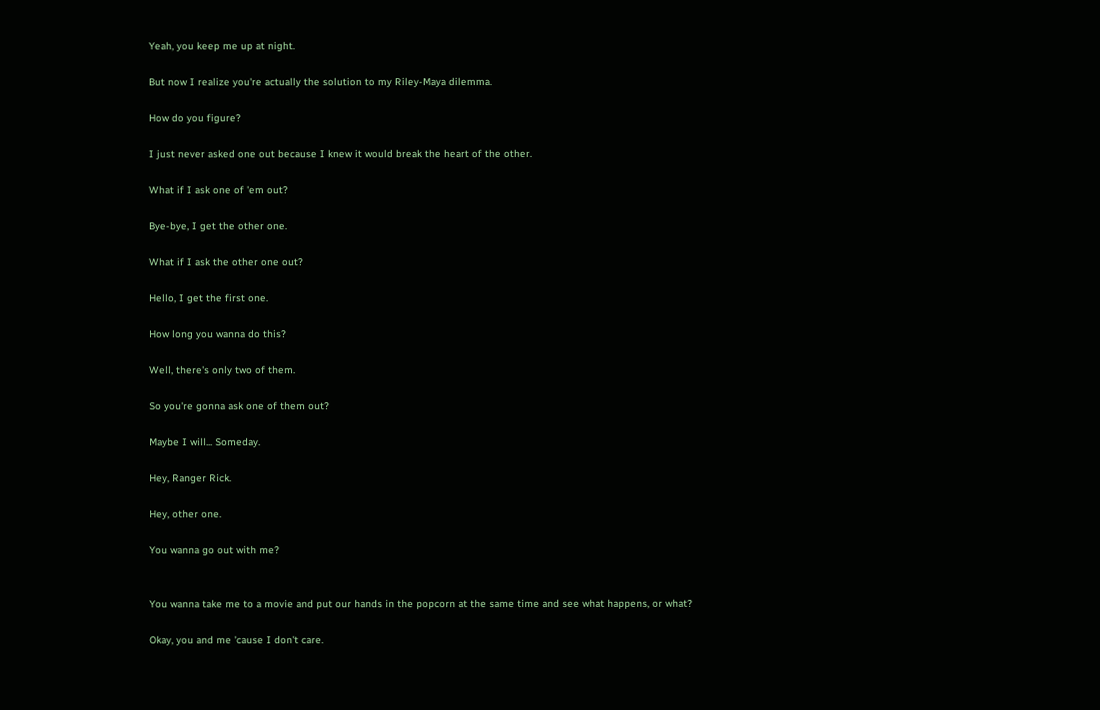Yeah, you keep me up at night.

But now I realize you're actually the solution to my Riley-Maya dilemma.

How do you figure?

I just never asked one out because I knew it would break the heart of the other.

What if I ask one of 'em out?

Bye-bye, I get the other one.

What if I ask the other one out?

Hello, I get the first one.

How long you wanna do this?

Well, there's only two of them.

So you're gonna ask one of them out?

Maybe I will... Someday.

Hey, Ranger Rick.

Hey, other one.

You wanna go out with me?


You wanna take me to a movie and put our hands in the popcorn at the same time and see what happens, or what?

Okay, you and me 'cause I don't care.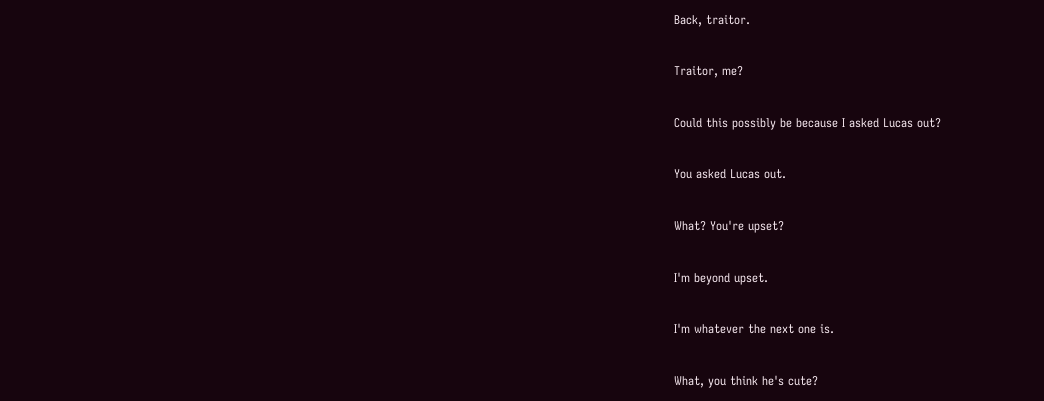Back, traitor.

Traitor, me?

Could this possibly be because I asked Lucas out?

You asked Lucas out.

What? You're upset?

I'm beyond upset.

I'm whatever the next one is.

What, you think he's cute?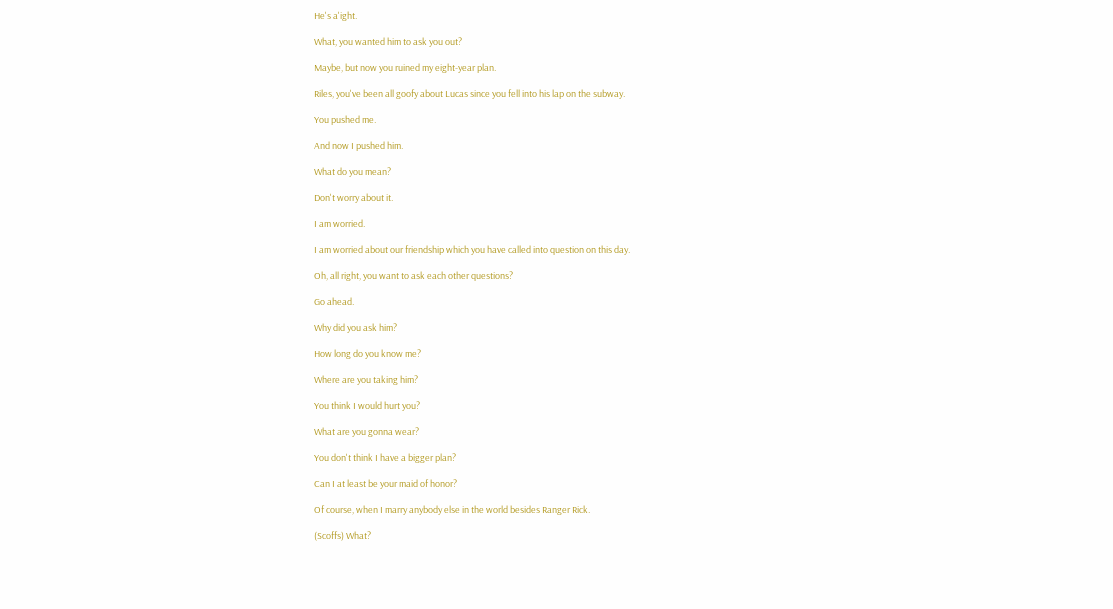He's a'ight.

What, you wanted him to ask you out?

Maybe, but now you ruined my eight-year plan.

Riles, you've been all goofy about Lucas since you fell into his lap on the subway.

You pushed me.

And now I pushed him.

What do you mean?

Don't worry about it.

I am worried.

I am worried about our friendship which you have called into question on this day.

Oh, all right, you want to ask each other questions?

Go ahead.

Why did you ask him?

How long do you know me?

Where are you taking him?

You think I would hurt you?

What are you gonna wear?

You don't think I have a bigger plan?

Can I at least be your maid of honor?

Of course, when I marry anybody else in the world besides Ranger Rick.

(Scoffs) What?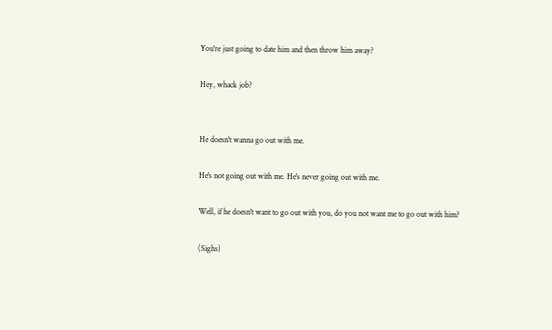You're just going to date him and then throw him away?

Hey, whack job?


He doesn't wanna go out with me.

He's not going out with me. He's never going out with me.

Well, if he doesn't want to go out with you, do you not want me to go out with him?

(Sighs)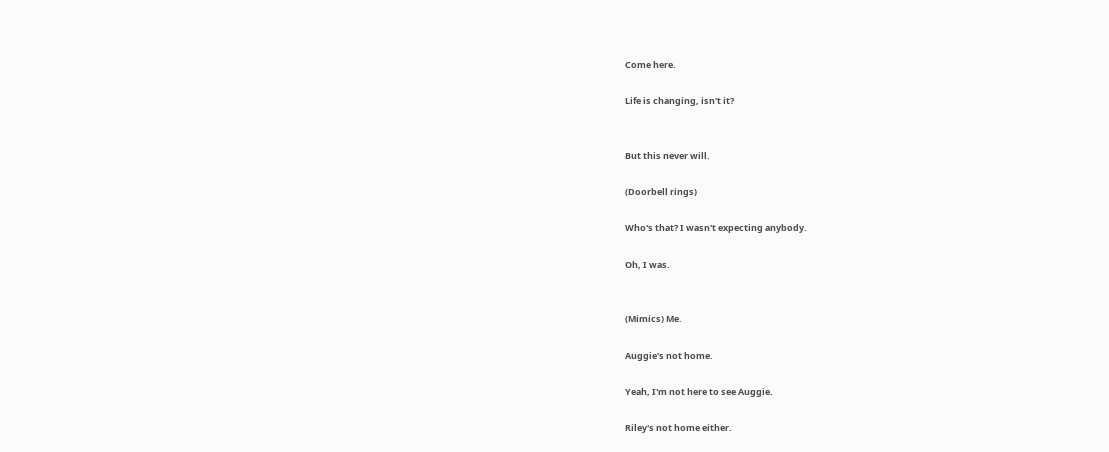Come here.

Life is changing, isn't it?


But this never will.

(Doorbell rings)

Who's that? I wasn't expecting anybody.

Oh, I was.


(Mimics) Me.

Auggie's not home.

Yeah, I'm not here to see Auggie.

Riley's not home either.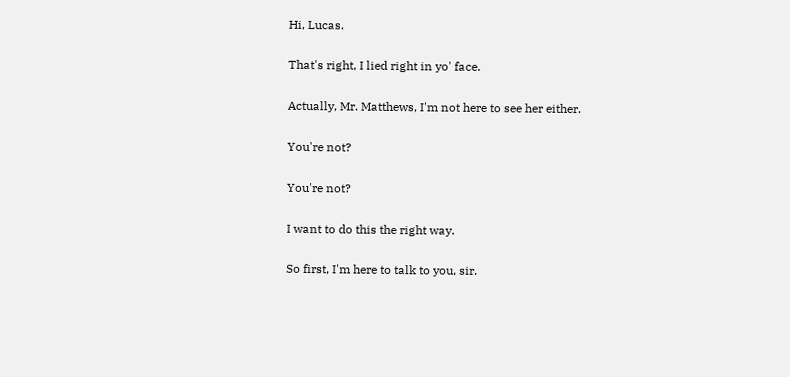Hi, Lucas.

That's right, I lied right in yo' face.

Actually, Mr. Matthews, I'm not here to see her either.

You're not?

You're not?

I want to do this the right way.

So first, I'm here to talk to you, sir.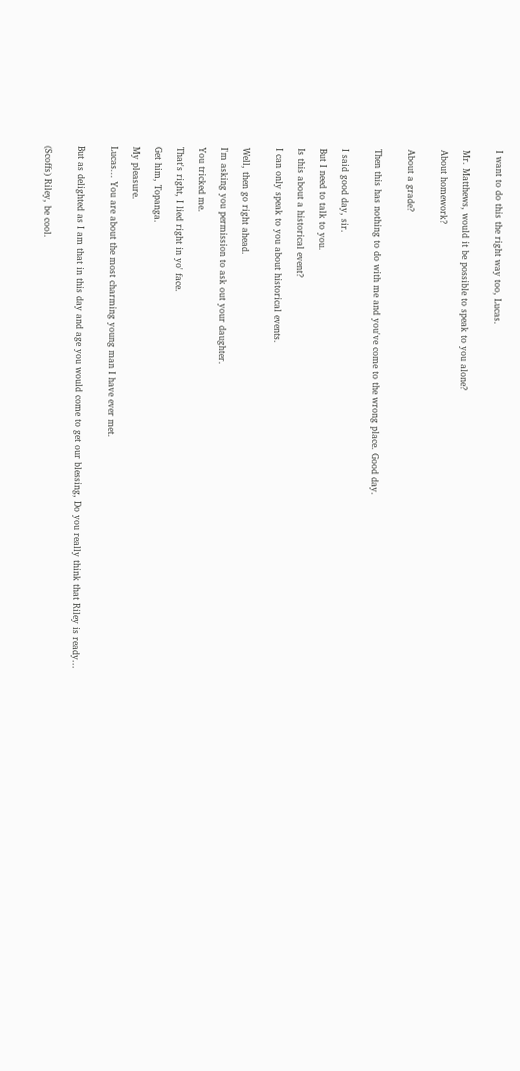I want to do this the right way too, Lucas.


Mr. Matthews, would it be possible to speak to you alone?

About homework?


About a grade?


Then this has nothing to do with me and you've come to the wrong place. Good day.


I said good day, sir.

But I need to talk to you.

Is this about a historical event?

I can only speak to you about historical events.


Well, then go right ahead.

I'm asking you permission to ask out your daughter.

You tricked me.

That's right, I lied right in yo' face.

Get him, Topanga.

My pleasure.

Lucas... You are about the most charming young man I have ever met.


But as delighted as I am that in this day and age you would come to get our blessing, Do you really think that Riley is ready...


(Scoffs) Riley, be cool.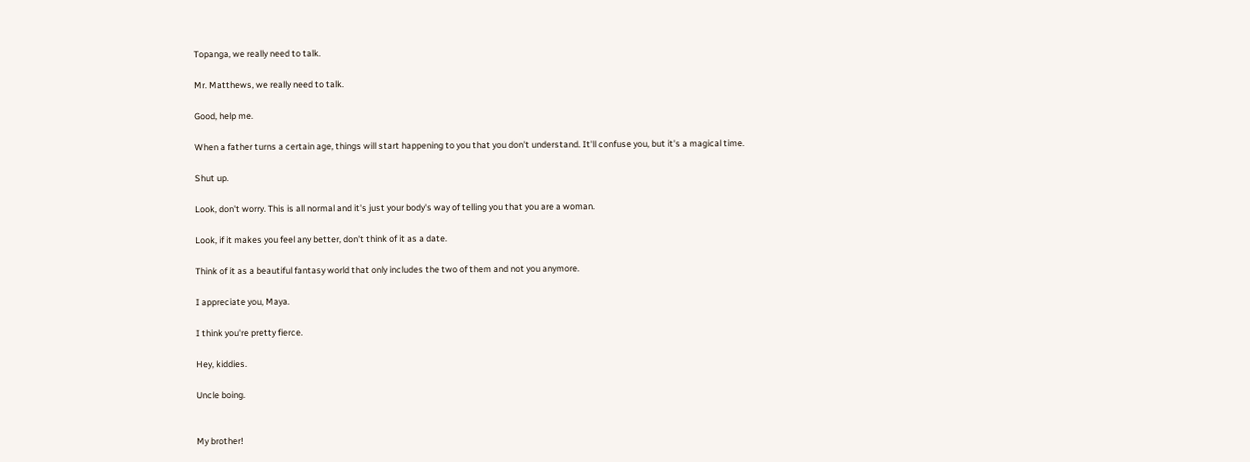Topanga, we really need to talk.

Mr. Matthews, we really need to talk.

Good, help me.

When a father turns a certain age, things will start happening to you that you don't understand. It'll confuse you, but it's a magical time.

Shut up.

Look, don't worry. This is all normal and it's just your body's way of telling you that you are a woman.

Look, if it makes you feel any better, don't think of it as a date.

Think of it as a beautiful fantasy world that only includes the two of them and not you anymore.

I appreciate you, Maya.

I think you're pretty fierce.

Hey, kiddies.

Uncle boing.


My brother!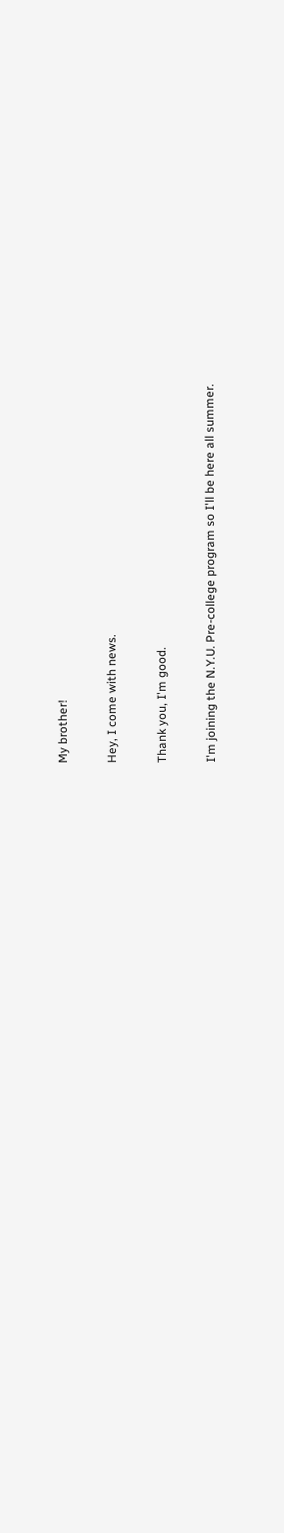My brother!

Hey, I come with news.

Thank you, I'm good.

I'm joining the N.Y.U. Pre-college program so I'll be here all summer.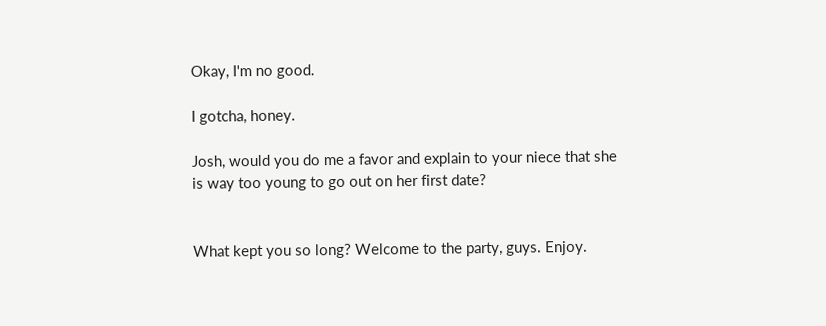Okay, I'm no good.

I gotcha, honey.

Josh, would you do me a favor and explain to your niece that she is way too young to go out on her first date?


What kept you so long? Welcome to the party, guys. Enjoy.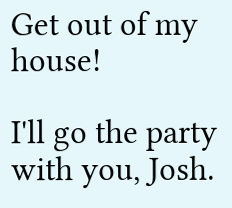Get out of my house!

I'll go the party with you, Josh.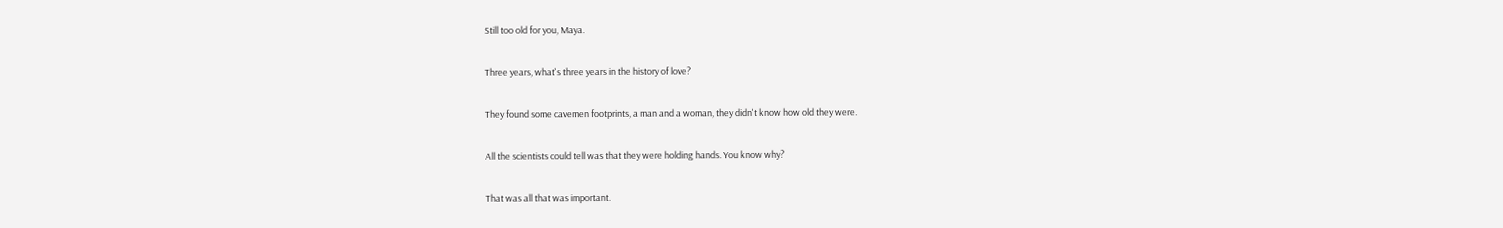Still too old for you, Maya.

Three years, what's three years in the history of love?

They found some cavemen footprints, a man and a woman, they didn't know how old they were.

All the scientists could tell was that they were holding hands. You know why?

That was all that was important.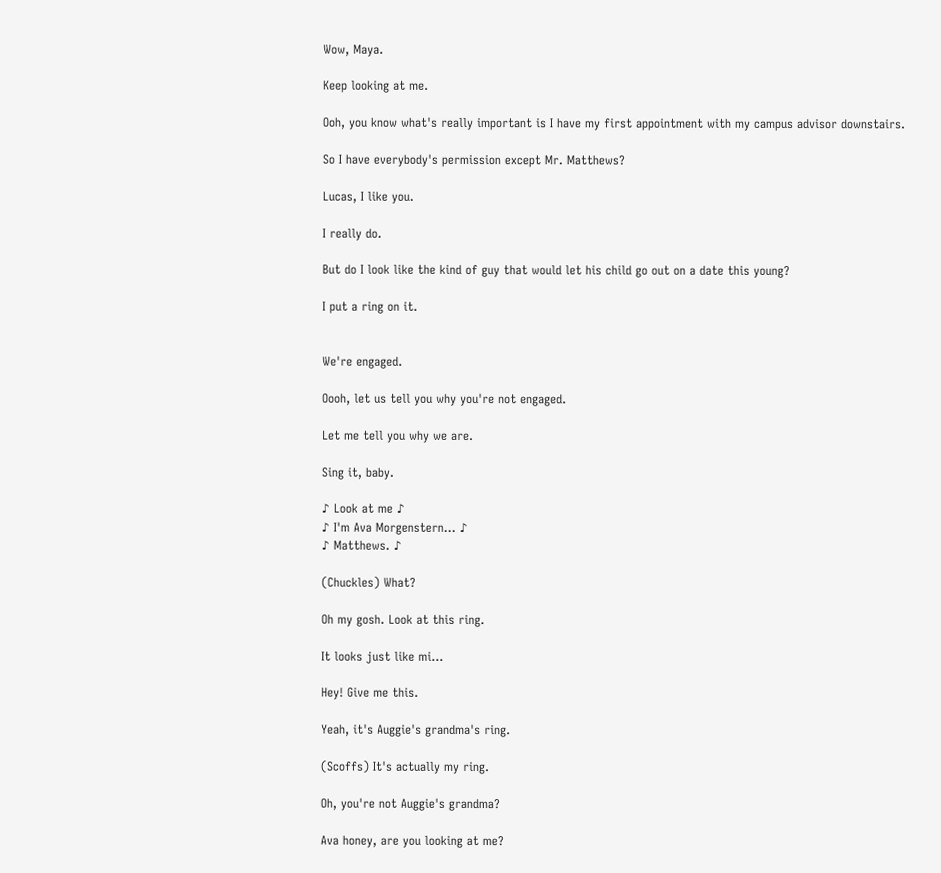Wow, Maya.

Keep looking at me.

Ooh, you know what's really important is I have my first appointment with my campus advisor downstairs.

So I have everybody's permission except Mr. Matthews?

Lucas, I like you.

I really do.

But do I look like the kind of guy that would let his child go out on a date this young?

I put a ring on it.


We're engaged.

Oooh, let us tell you why you're not engaged.

Let me tell you why we are.

Sing it, baby.

♪ Look at me ♪
♪ I'm Ava Morgenstern... ♪
♪ Matthews. ♪

(Chuckles) What?

Oh my gosh. Look at this ring.

It looks just like mi...

Hey! Give me this.

Yeah, it's Auggie's grandma's ring.

(Scoffs) It's actually my ring.

Oh, you're not Auggie's grandma?

Ava honey, are you looking at me?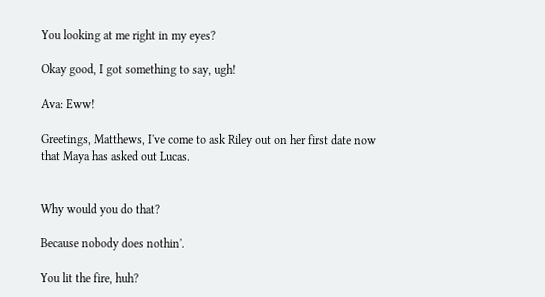You looking at me right in my eyes?

Okay good, I got something to say, ugh!

Ava: Eww!

Greetings, Matthews, I've come to ask Riley out on her first date now that Maya has asked out Lucas.


Why would you do that?

Because nobody does nothin'.

You lit the fire, huh?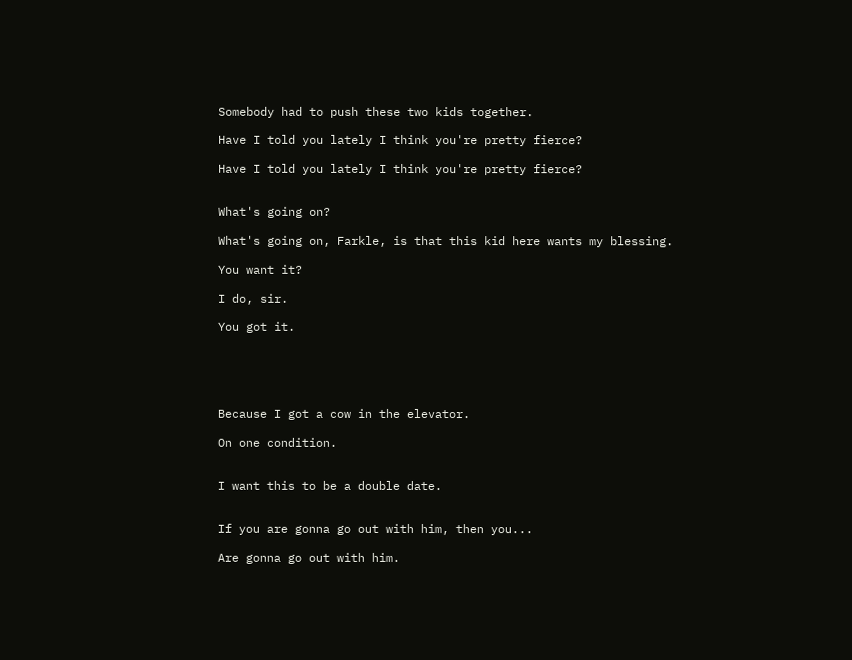Somebody had to push these two kids together.

Have I told you lately I think you're pretty fierce?

Have I told you lately I think you're pretty fierce?


What's going on?

What's going on, Farkle, is that this kid here wants my blessing.

You want it?

I do, sir.

You got it.





Because I got a cow in the elevator.

On one condition.


I want this to be a double date.


If you are gonna go out with him, then you...

Are gonna go out with him.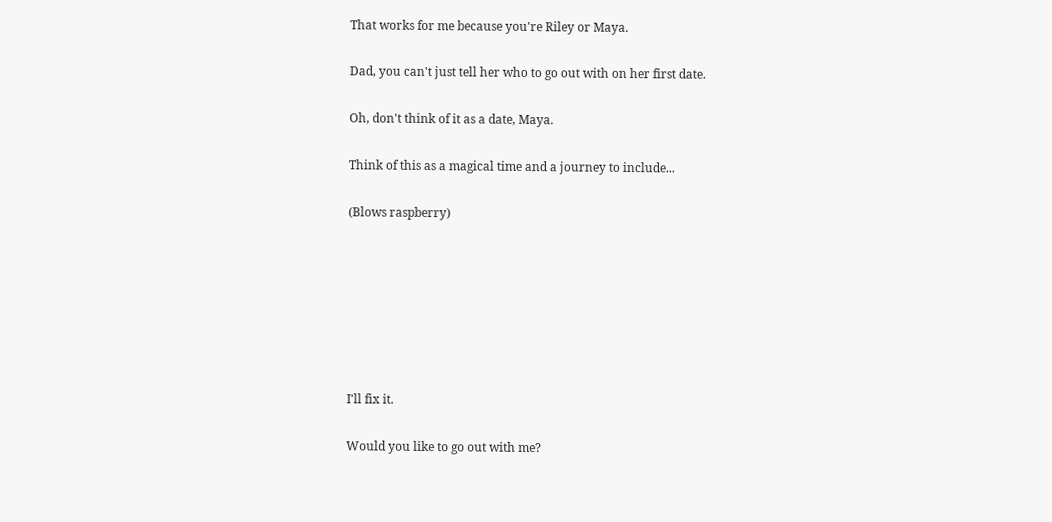That works for me because you're Riley or Maya.

Dad, you can't just tell her who to go out with on her first date.

Oh, don't think of it as a date, Maya.

Think of this as a magical time and a journey to include...

(Blows raspberry)







I'll fix it.

Would you like to go out with me?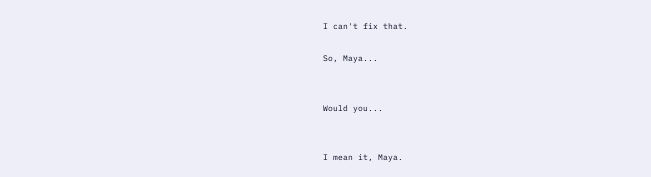I can't fix that.

So, Maya...


Would you...


I mean it, Maya.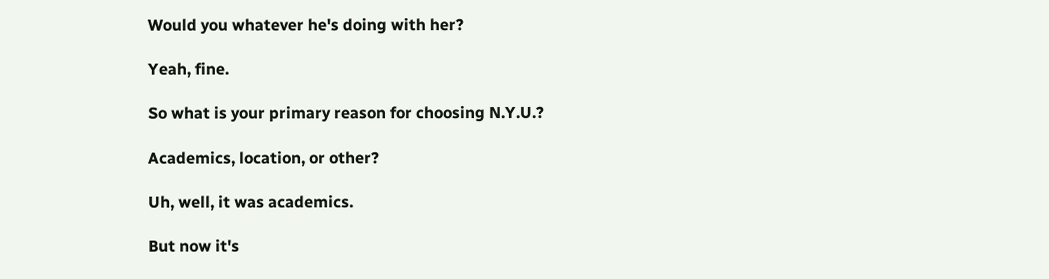Would you whatever he's doing with her?

Yeah, fine.

So what is your primary reason for choosing N.Y.U.?

Academics, location, or other?

Uh, well, it was academics.

But now it's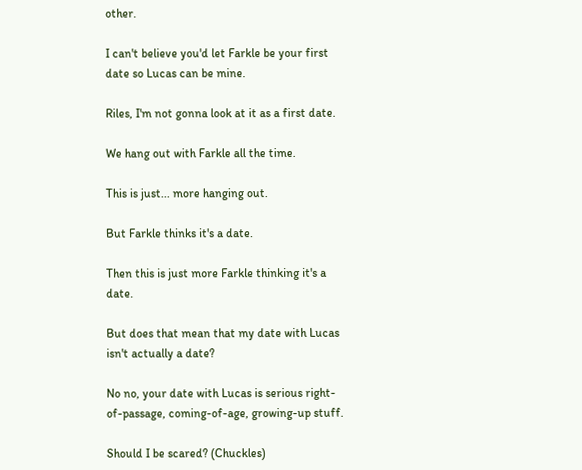other.

I can't believe you'd let Farkle be your first date so Lucas can be mine.

Riles, I'm not gonna look at it as a first date.

We hang out with Farkle all the time.

This is just... more hanging out.

But Farkle thinks it's a date.

Then this is just more Farkle thinking it's a date.

But does that mean that my date with Lucas isn't actually a date?

No no, your date with Lucas is serious right-of-passage, coming-of-age, growing-up stuff.

Should I be scared? (Chuckles)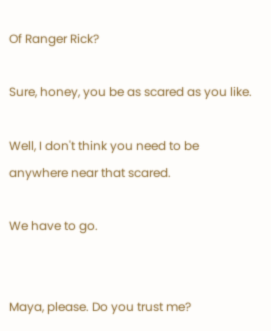Of Ranger Rick?

Sure, honey, you be as scared as you like.

Well, I don't think you need to be anywhere near that scared.

We have to go.


Maya, please. Do you trust me?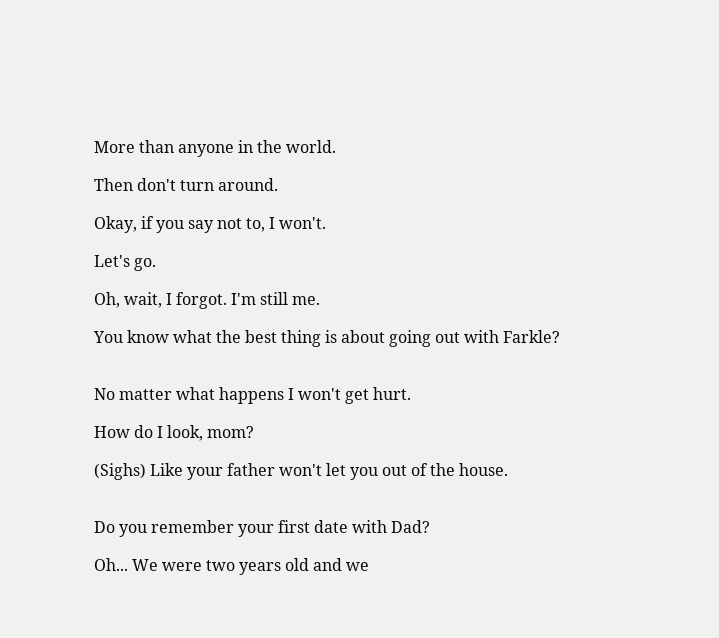More than anyone in the world.

Then don't turn around.

Okay, if you say not to, I won't.

Let's go.

Oh, wait, I forgot. I'm still me.

You know what the best thing is about going out with Farkle?


No matter what happens I won't get hurt.

How do I look, mom?

(Sighs) Like your father won't let you out of the house.


Do you remember your first date with Dad?

Oh... We were two years old and we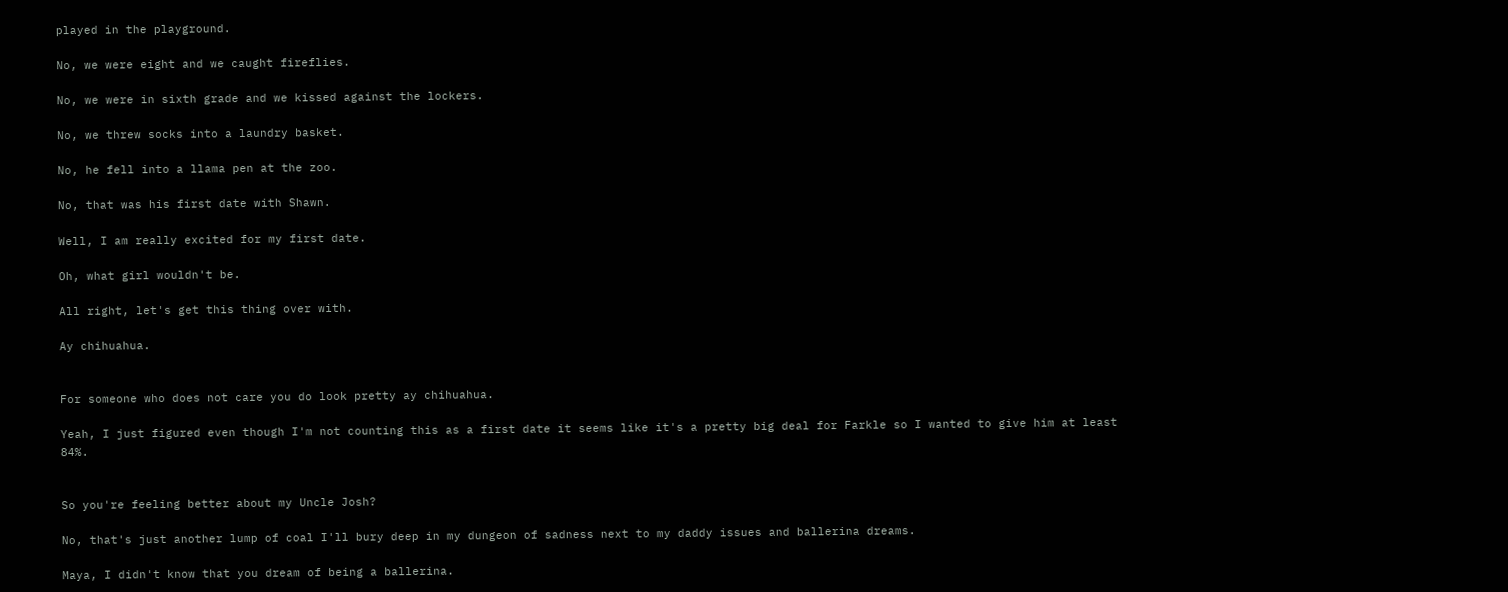played in the playground.

No, we were eight and we caught fireflies.

No, we were in sixth grade and we kissed against the lockers.

No, we threw socks into a laundry basket.

No, he fell into a llama pen at the zoo.

No, that was his first date with Shawn.

Well, I am really excited for my first date.

Oh, what girl wouldn't be.

All right, let's get this thing over with.

Ay chihuahua.


For someone who does not care you do look pretty ay chihuahua.

Yeah, I just figured even though I'm not counting this as a first date it seems like it's a pretty big deal for Farkle so I wanted to give him at least 84%.


So you're feeling better about my Uncle Josh?

No, that's just another lump of coal I'll bury deep in my dungeon of sadness next to my daddy issues and ballerina dreams.

Maya, I didn't know that you dream of being a ballerina.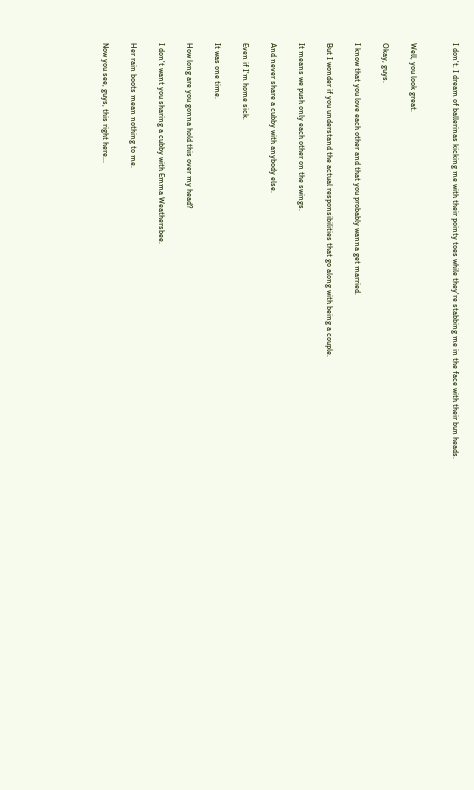I don't. I dream of ballerinas kicking me with their pointy toes while they're stabbing me in the face with their bun heads.


Well, you look great.

Okay, guys.

I know that you love each other and that you probably wanna get married.

But I wonder if you understand the actual responsibilities that go along with being a couple.

It means we push only each other on the swings.

And never share a cubby with anybody else.

Even if I'm home sick.

It was one time.

How long are you gonna hold this over my head?

I don't want you sharing a cubby with Emma Weathersbee.

Her rain boots mean nothing to me.

Now you see, guys, this right here...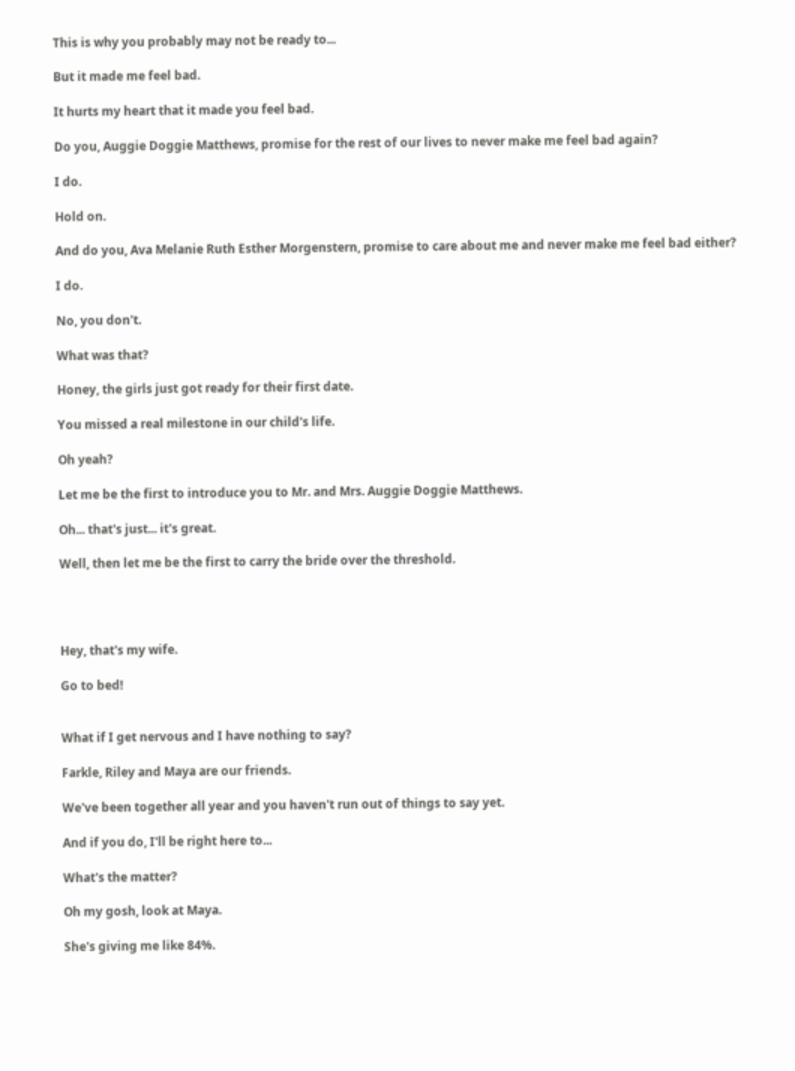This is why you probably may not be ready to...

But it made me feel bad.

It hurts my heart that it made you feel bad.

Do you, Auggie Doggie Matthews, promise for the rest of our lives to never make me feel bad again?

I do.

Hold on.

And do you, Ava Melanie Ruth Esther Morgenstern, promise to care about me and never make me feel bad either?

I do.

No, you don't.

What was that?

Honey, the girls just got ready for their first date.

You missed a real milestone in our child's life.

Oh yeah?

Let me be the first to introduce you to Mr. and Mrs. Auggie Doggie Matthews.

Oh... that's just... it's great.

Well, then let me be the first to carry the bride over the threshold.




Hey, that's my wife.

Go to bed!


What if I get nervous and I have nothing to say?

Farkle, Riley and Maya are our friends.

We've been together all year and you haven't run out of things to say yet.

And if you do, I'll be right here to...

What's the matter?

Oh my gosh, look at Maya.

She's giving me like 84%.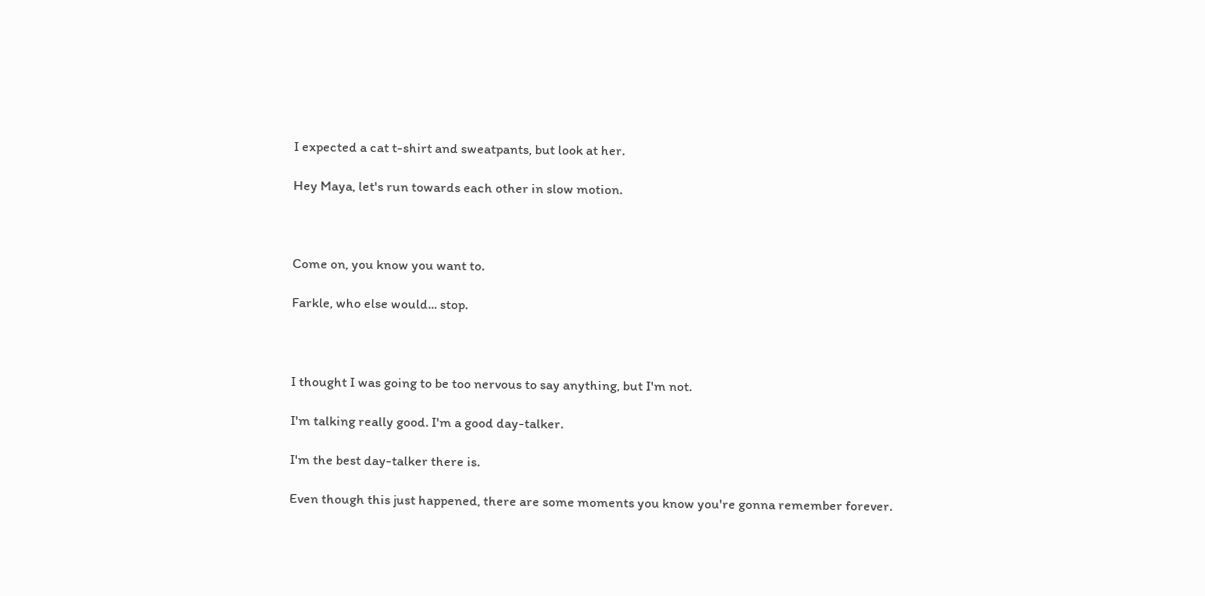I expected a cat t-shirt and sweatpants, but look at her.

Hey Maya, let's run towards each other in slow motion.



Come on, you know you want to.

Farkle, who else would... stop.



I thought I was going to be too nervous to say anything, but I'm not.

I'm talking really good. I'm a good day-talker.

I'm the best day-talker there is.

Even though this just happened, there are some moments you know you're gonna remember forever.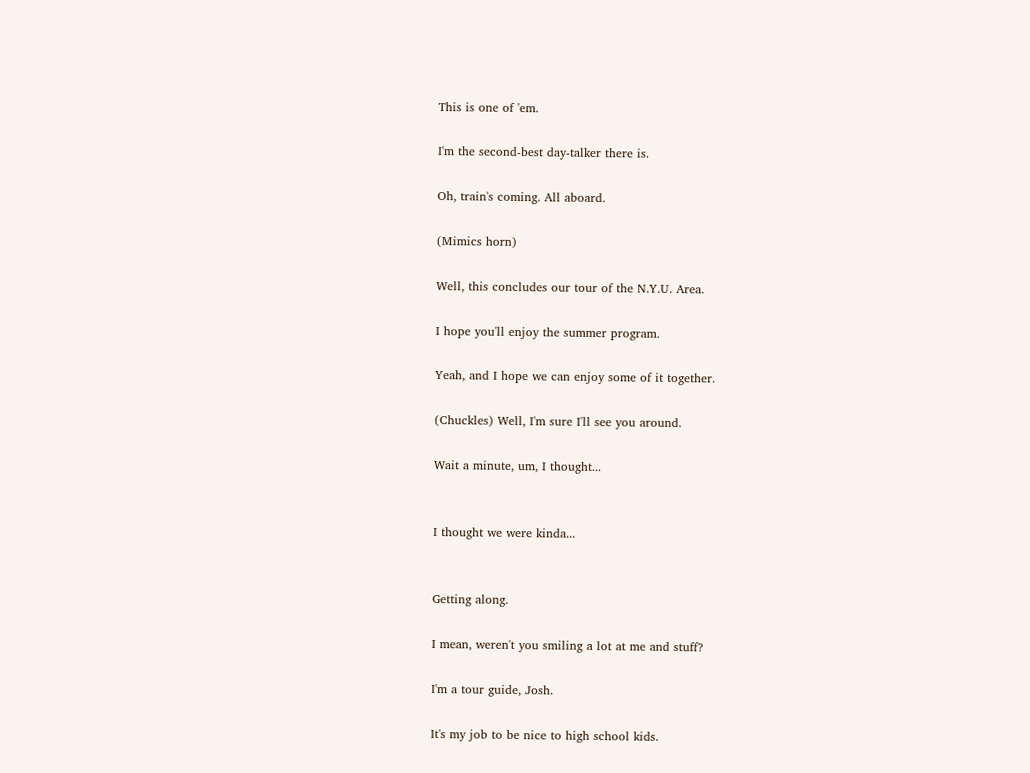This is one of 'em.

I'm the second-best day-talker there is.

Oh, train's coming. All aboard.

(Mimics horn)

Well, this concludes our tour of the N.Y.U. Area.

I hope you'll enjoy the summer program.

Yeah, and I hope we can enjoy some of it together.

(Chuckles) Well, I'm sure I'll see you around.

Wait a minute, um, I thought...


I thought we were kinda...


Getting along.

I mean, weren't you smiling a lot at me and stuff?

I'm a tour guide, Josh.

It's my job to be nice to high school kids.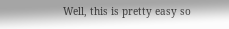Well, this is pretty easy so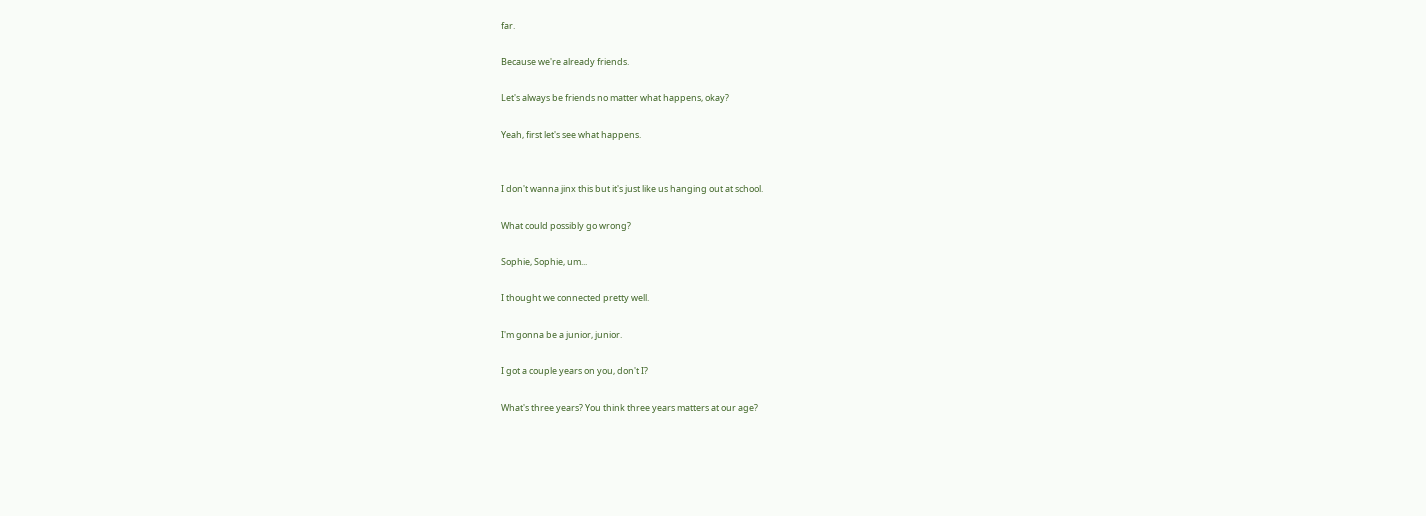far.

Because we're already friends.

Let's always be friends no matter what happens, okay?

Yeah, first let's see what happens.


I don't wanna jinx this but it's just like us hanging out at school.

What could possibly go wrong?

Sophie, Sophie, um...

I thought we connected pretty well.

I'm gonna be a junior, junior.

I got a couple years on you, don't I?

What's three years? You think three years matters at our age?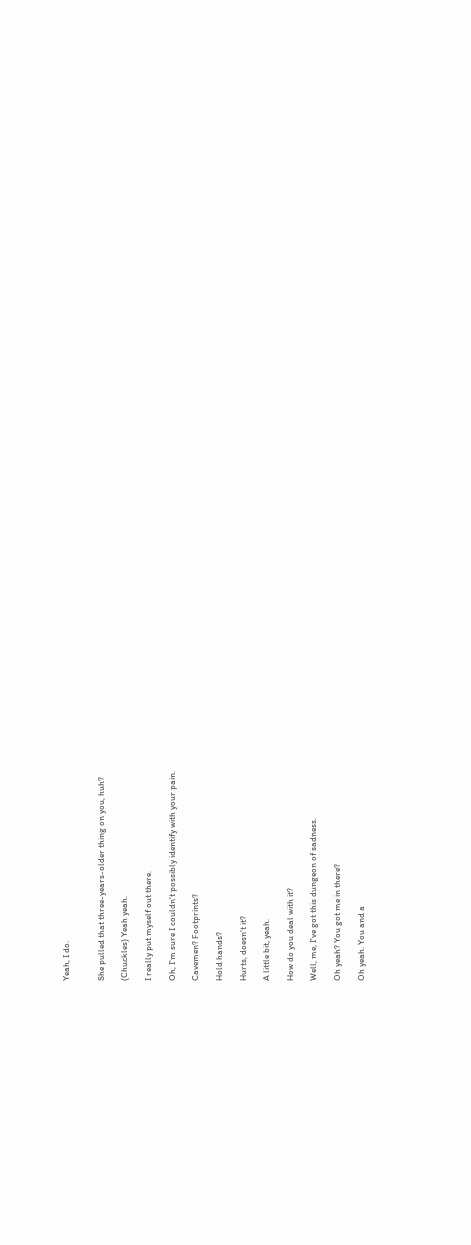Yeah, I do.


She pulled that three-years-older thing on you, huh?

(Chuckles) Yeah yeah.

I really put myself out there.

Oh, I'm sure I couldn't possibly identify with your pain.

Cavemen? Footprints?

Hold hands?

Hurts, doesn't it?

A little bit, yeah.

How do you deal with it?

Well, me, I've got this dungeon of sadness.

Oh yeah? You got me in there?

Oh yeah. You and a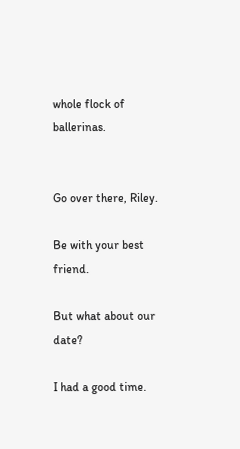whole flock of ballerinas.


Go over there, Riley.

Be with your best friend.

But what about our date?

I had a good time.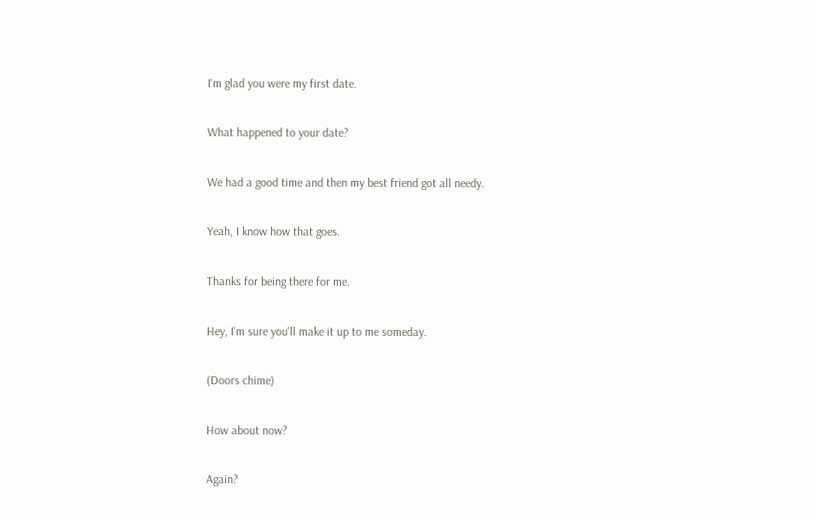I'm glad you were my first date.

What happened to your date?

We had a good time and then my best friend got all needy.

Yeah, I know how that goes.

Thanks for being there for me.

Hey, I'm sure you'll make it up to me someday.

(Doors chime)

How about now?

Again?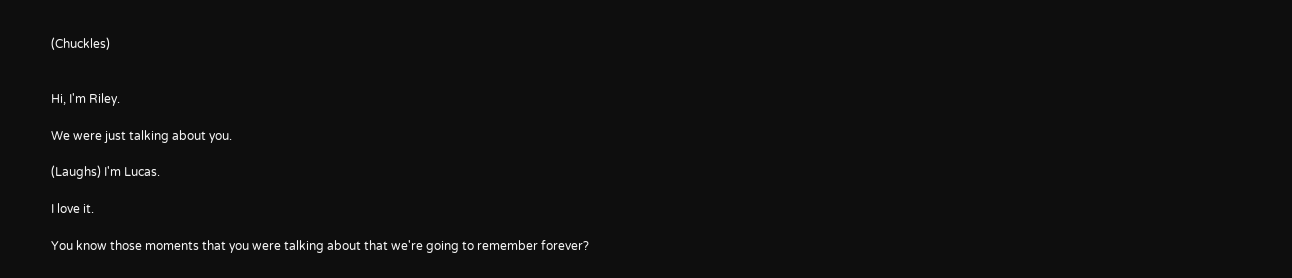(Chuckles)


Hi, I'm Riley.

We were just talking about you.

(Laughs) I'm Lucas.

I love it.

You know those moments that you were talking about that we're going to remember forever?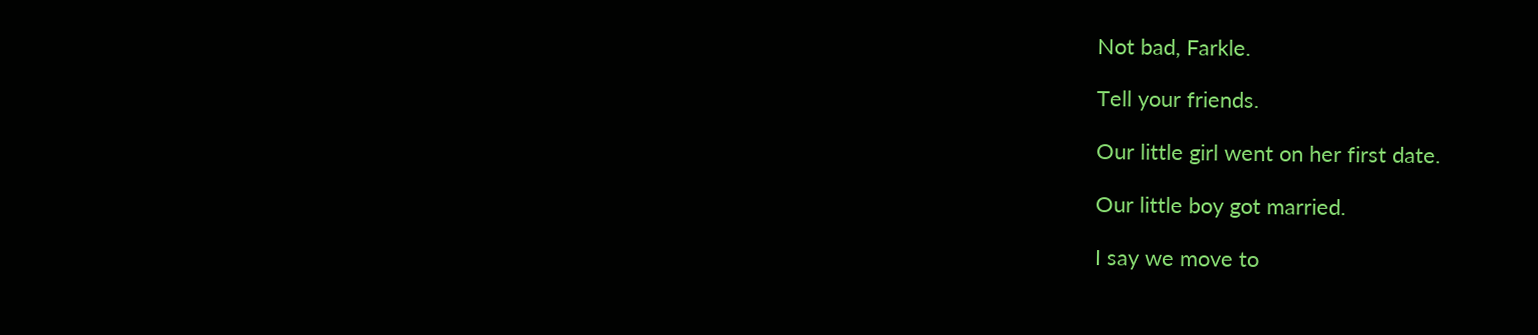Not bad, Farkle.

Tell your friends.

Our little girl went on her first date.

Our little boy got married.

I say we move to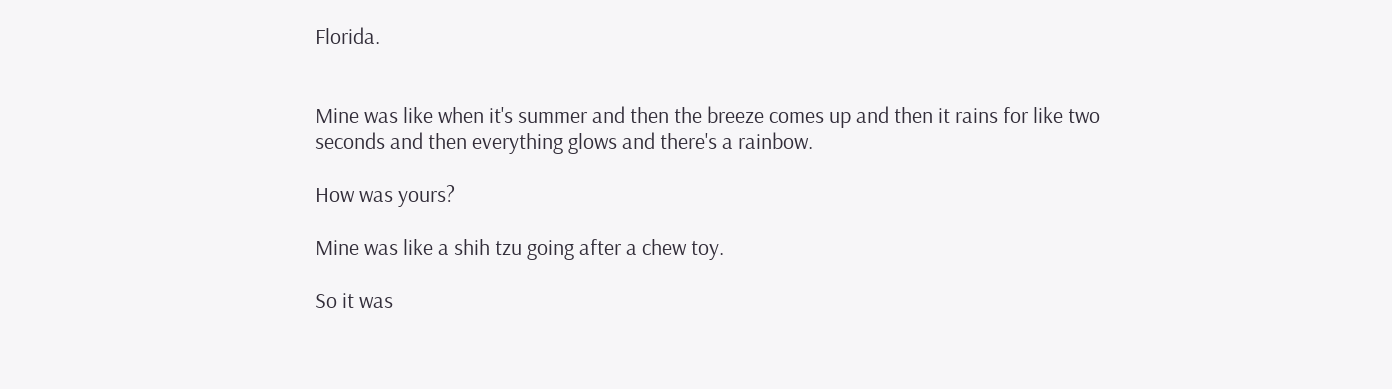Florida.


Mine was like when it's summer and then the breeze comes up and then it rains for like two seconds and then everything glows and there's a rainbow.

How was yours?

Mine was like a shih tzu going after a chew toy.

So it was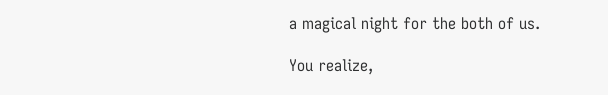a magical night for the both of us.

You realize,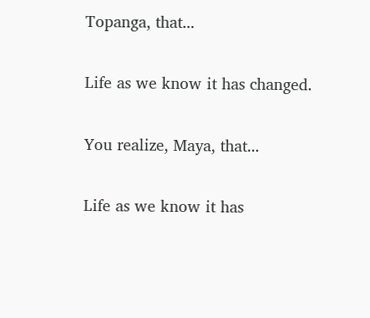Topanga, that...

Life as we know it has changed.

You realize, Maya, that...

Life as we know it has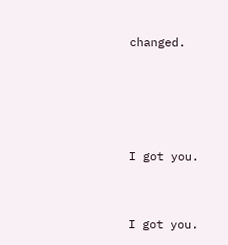changed.




I got you.


I got you.